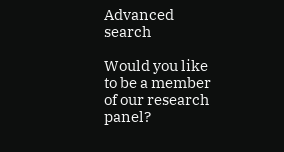Advanced search

Would you like to be a member of our research panel?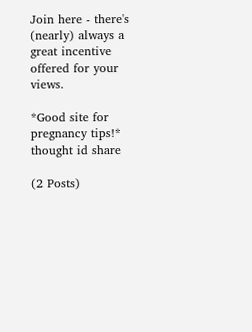Join here - there's (nearly) always a great incentive offered for your views.

*Good site for pregnancy tips!* thought id share

(2 Posts)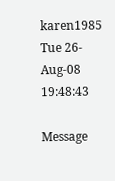karen1985 Tue 26-Aug-08 19:48:43

Message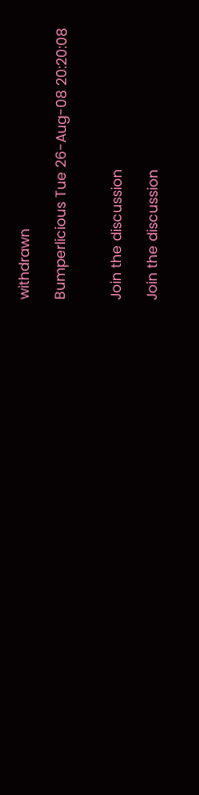withdrawn

Bumperlicious Tue 26-Aug-08 20:20:08


Join the discussion

Join the discussion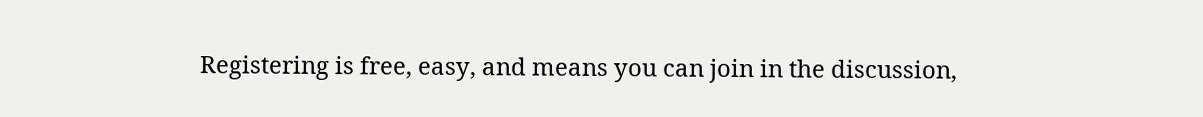Registering is free, easy, and means you can join in the discussion,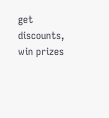get discounts, win prizes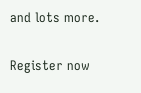and lots more.

Register now